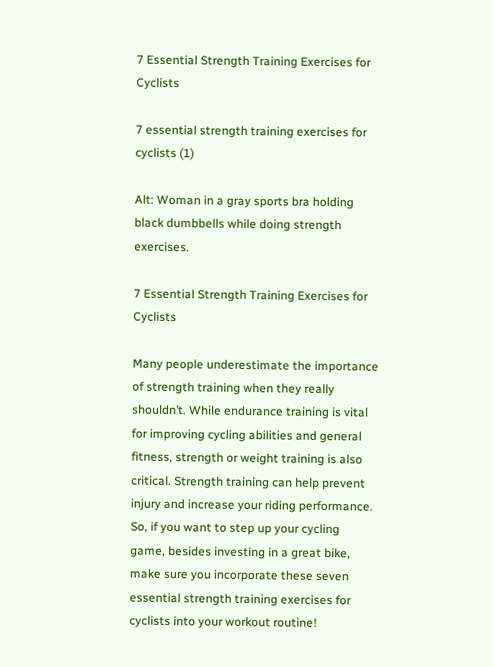7 Essential Strength Training Exercises for Cyclists

7 essential strength training exercises for cyclists (1)

Alt: Woman in a gray sports bra holding black dumbbells while doing strength exercises.

7 Essential Strength Training Exercises for Cyclists

Many people underestimate the importance of strength training when they really shouldn’t. While endurance training is vital for improving cycling abilities and general fitness, strength or weight training is also critical. Strength training can help prevent injury and increase your riding performance. So, if you want to step up your cycling game, besides investing in a great bike, make sure you incorporate these seven essential strength training exercises for cyclists into your workout routine!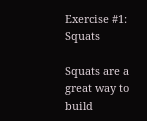Exercise #1: Squats

Squats are a great way to build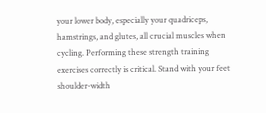your lower body, especially your quadriceps, hamstrings, and glutes, all crucial muscles when cycling. Performing these strength training exercises correctly is critical. Stand with your feet shoulder-width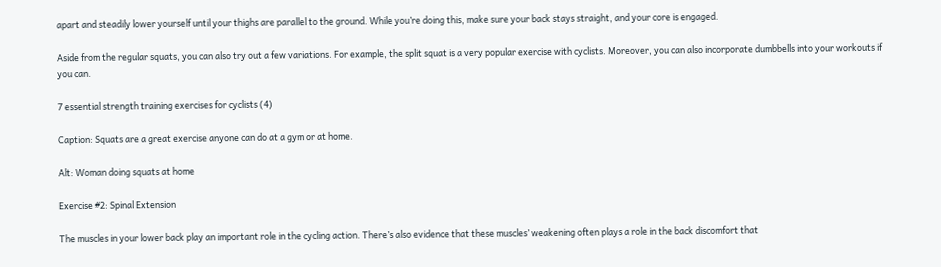apart and steadily lower yourself until your thighs are parallel to the ground. While you’re doing this, make sure your back stays straight, and your core is engaged.

Aside from the regular squats, you can also try out a few variations. For example, the split squat is a very popular exercise with cyclists. Moreover, you can also incorporate dumbbells into your workouts if you can.

7 essential strength training exercises for cyclists (4)

Caption: Squats are a great exercise anyone can do at a gym or at home.

Alt: Woman doing squats at home

Exercise #2: Spinal Extension

The muscles in your lower back play an important role in the cycling action. There’s also evidence that these muscles’ weakening often plays a role in the back discomfort that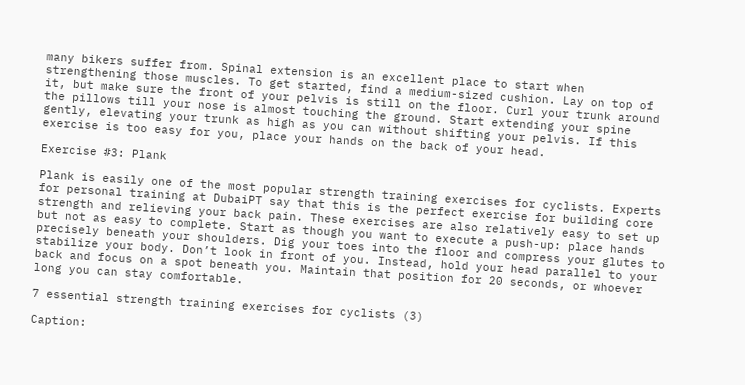many bikers suffer from. Spinal extension is an excellent place to start when strengthening those muscles. To get started, find a medium-sized cushion. Lay on top of it, but make sure the front of your pelvis is still on the floor. Curl your trunk around the pillows till your nose is almost touching the ground. Start extending your spine gently, elevating your trunk as high as you can without shifting your pelvis. If this exercise is too easy for you, place your hands on the back of your head.

Exercise #3: Plank

Plank is easily one of the most popular strength training exercises for cyclists. Experts for personal training at DubaiPT say that this is the perfect exercise for building core strength and relieving your back pain. These exercises are also relatively easy to set up but not as easy to complete. Start as though you want to execute a push-up: place hands precisely beneath your shoulders. Dig your toes into the floor and compress your glutes to stabilize your body. Don’t look in front of you. Instead, hold your head parallel to your back and focus on a spot beneath you. Maintain that position for 20 seconds, or whoever long you can stay comfortable.

7 essential strength training exercises for cyclists (3)

Caption: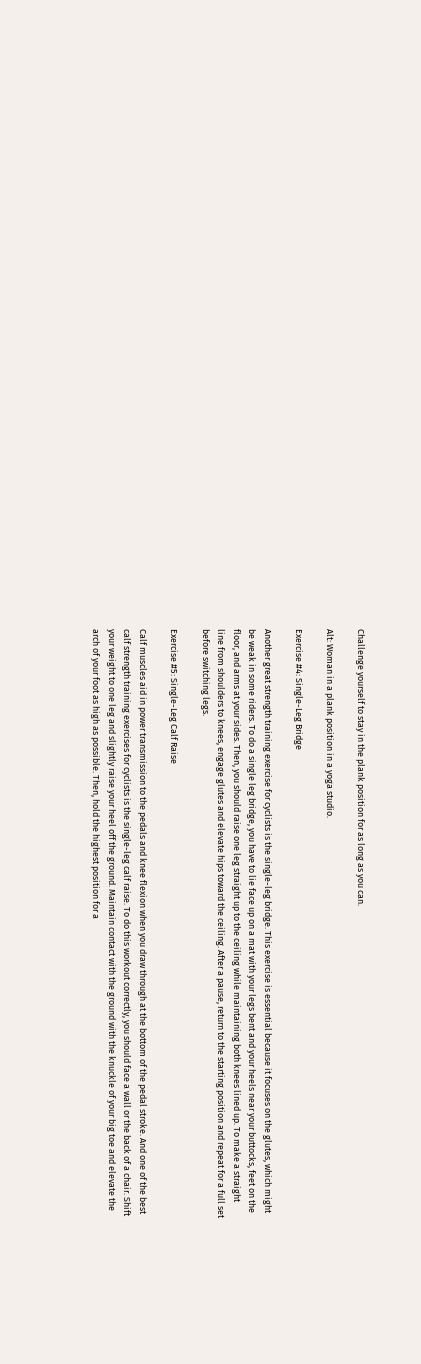Challenge yourself to stay in the plank position for as long as you can.

Alt: Woman in a plank position in a yoga studio.

Exercise #4: Single-Leg Bridge

Another great strength training exercise for cyclists is the single-leg bridge. This exercise is essential because it focuses on the glutes, which might be weak in some riders. To do a single leg bridge, you have to lie face up on a mat with your legs bent and your heels near your buttocks, feet on the floor, and arms at your sides. Then, you should raise one leg straight up to the ceiling while maintaining both knees lined up. To make a straight line from shoulders to knees, engage glutes and elevate hips toward the ceiling. After a pause, return to the starting position and repeat for a full set before switching legs.

Exercise #5: Single-Leg Calf Raise

Calf muscles aid in power transmission to the pedals and knee flexion when you draw through at the bottom of the pedal stroke. And one of the best calf strength training exercises for cyclists is the single-leg calf raise. To do this workout correctly, you should face a wall or the back of a chair. Shift your weight to one leg and slightly raise your heel off the ground. Maintain contact with the ground with the knuckle of your big toe and elevate the arch of your foot as high as possible. Then, hold the highest position for a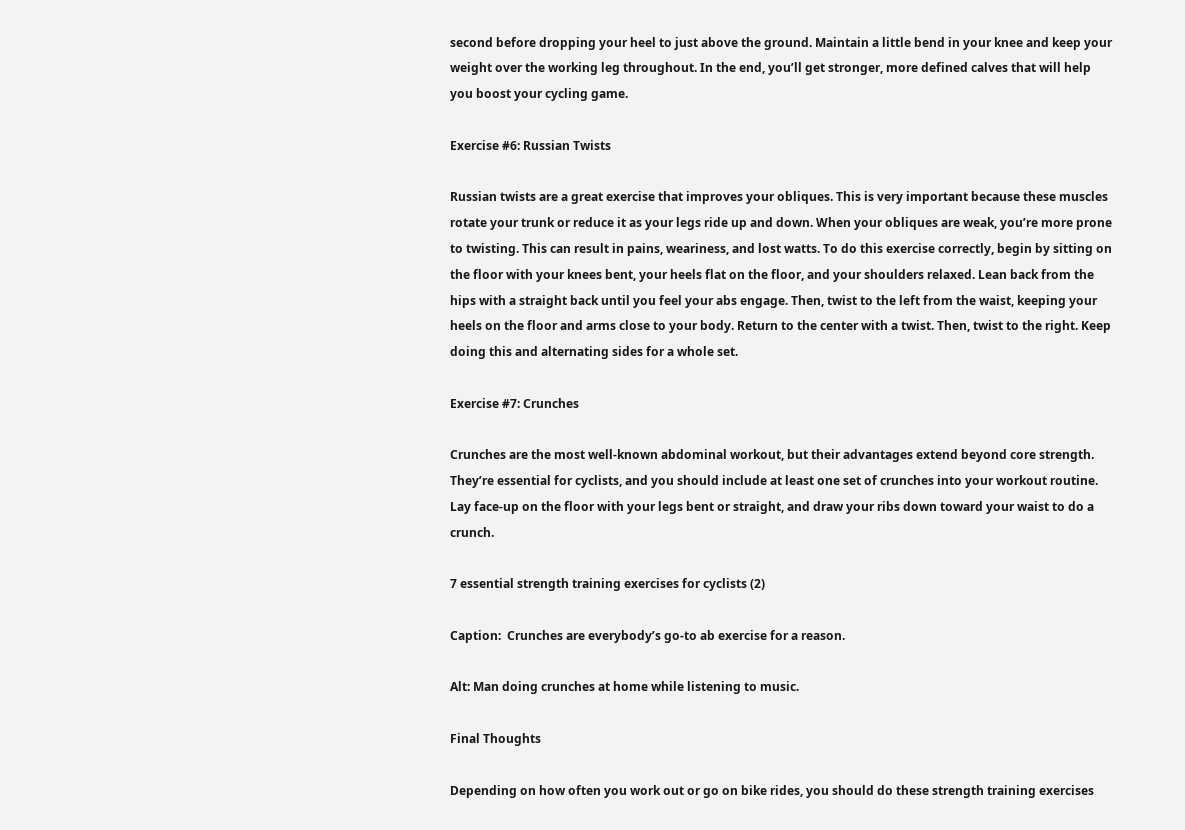second before dropping your heel to just above the ground. Maintain a little bend in your knee and keep your weight over the working leg throughout. In the end, you’ll get stronger, more defined calves that will help you boost your cycling game.

Exercise #6: Russian Twists

Russian twists are a great exercise that improves your obliques. This is very important because these muscles rotate your trunk or reduce it as your legs ride up and down. When your obliques are weak, you’re more prone to twisting. This can result in pains, weariness, and lost watts. To do this exercise correctly, begin by sitting on the floor with your knees bent, your heels flat on the floor, and your shoulders relaxed. Lean back from the hips with a straight back until you feel your abs engage. Then, twist to the left from the waist, keeping your heels on the floor and arms close to your body. Return to the center with a twist. Then, twist to the right. Keep doing this and alternating sides for a whole set.

Exercise #7: Crunches

Crunches are the most well-known abdominal workout, but their advantages extend beyond core strength. They’re essential for cyclists, and you should include at least one set of crunches into your workout routine. Lay face-up on the floor with your legs bent or straight, and draw your ribs down toward your waist to do a crunch.

7 essential strength training exercises for cyclists (2)

Caption:  Crunches are everybody’s go-to ab exercise for a reason.

Alt: Man doing crunches at home while listening to music.

Final Thoughts

Depending on how often you work out or go on bike rides, you should do these strength training exercises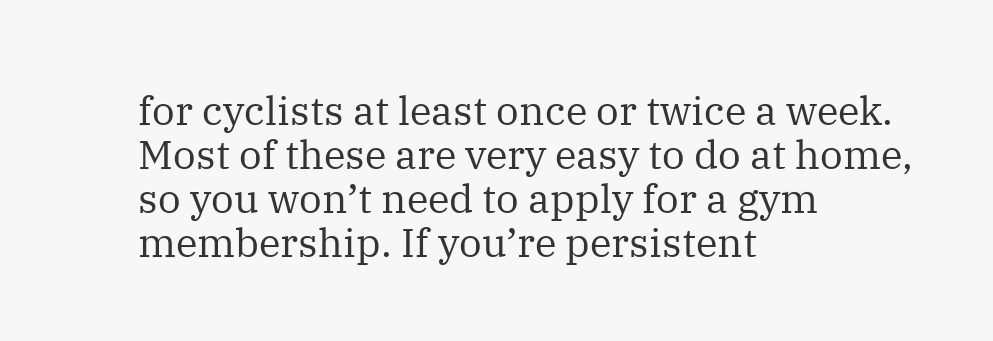for cyclists at least once or twice a week. Most of these are very easy to do at home, so you won’t need to apply for a gym membership. If you’re persistent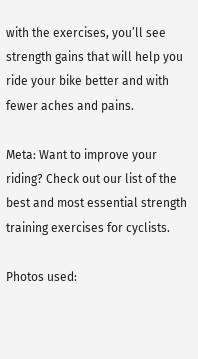with the exercises, you’ll see strength gains that will help you ride your bike better and with fewer aches and pains.

Meta: Want to improve your riding? Check out our list of the best and most essential strength training exercises for cyclists.

Photos used: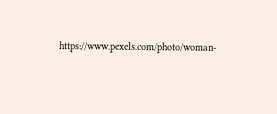https://www.pexels.com/photo/woman-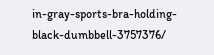in-gray-sports-bra-holding-black-dumbbell-3757376/